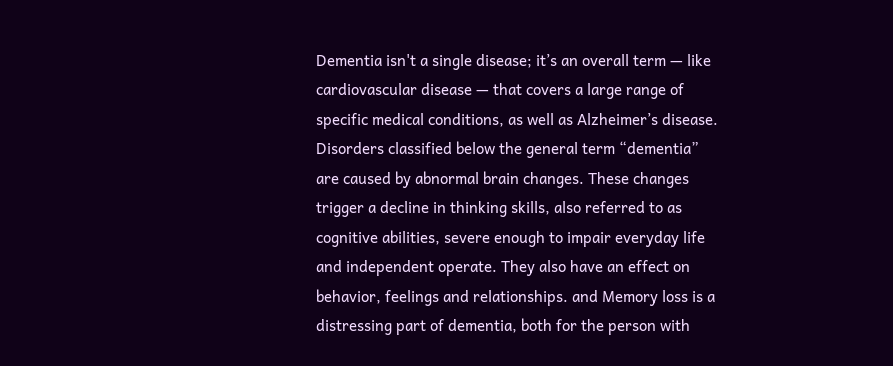Dementia isn't a single disease; it’s an overall term — like cardiovascular disease — that covers a large range of specific medical conditions, as well as Alzheimer’s disease. Disorders classified below the general term “dementia” are caused by abnormal brain changes. These changes trigger a decline in thinking skills, also referred to as cognitive abilities, severe enough to impair everyday life and independent operate. They also have an effect on behavior, feelings and relationships. and Memory loss is a distressing part of dementia, both for the person with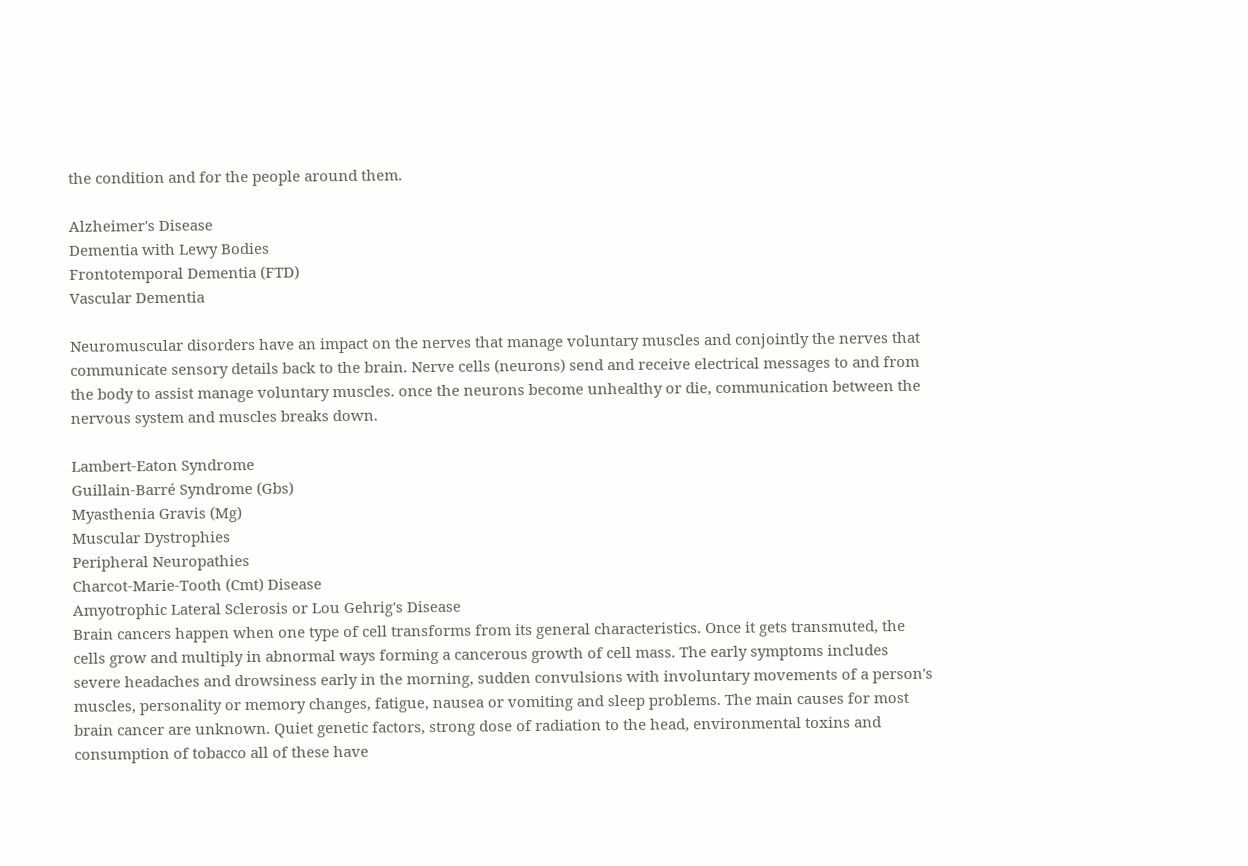the condition and for the people around them.

Alzheimer's Disease
Dementia with Lewy Bodies
Frontotemporal Dementia (FTD)
Vascular Dementia

Neuromuscular disorders have an impact on the nerves that manage voluntary muscles and conjointly the nerves that communicate sensory details back to the brain. Nerve cells (neurons) send and receive electrical messages to and from the body to assist manage voluntary muscles. once the neurons become unhealthy or die, communication between the nervous system and muscles breaks down.

Lambert-Eaton Syndrome
Guillain-Barré Syndrome (Gbs)
Myasthenia Gravis (Mg)
Muscular Dystrophies
Peripheral Neuropathies
Charcot-Marie-Tooth (Cmt) Disease
Amyotrophic Lateral Sclerosis or Lou Gehrig's Disease
Brain cancers happen when one type of cell transforms from its general characteristics. Once it gets transmuted, the cells grow and multiply in abnormal ways forming a cancerous growth of cell mass. The early symptoms includes severe headaches and drowsiness early in the morning, sudden convulsions with involuntary movements of a person's muscles, personality or memory changes, fatigue, nausea or vomiting and sleep problems. The main causes for most brain cancer are unknown. Quiet genetic factors, strong dose of radiation to the head, environmental toxins and consumption of tobacco all of these have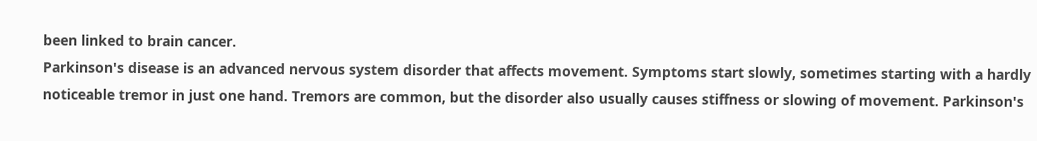been linked to brain cancer.
Parkinson's disease is an advanced nervous system disorder that affects movement. Symptoms start slowly, sometimes starting with a hardly noticeable tremor in just one hand. Tremors are common, but the disorder also usually causes stiffness or slowing of movement. Parkinson's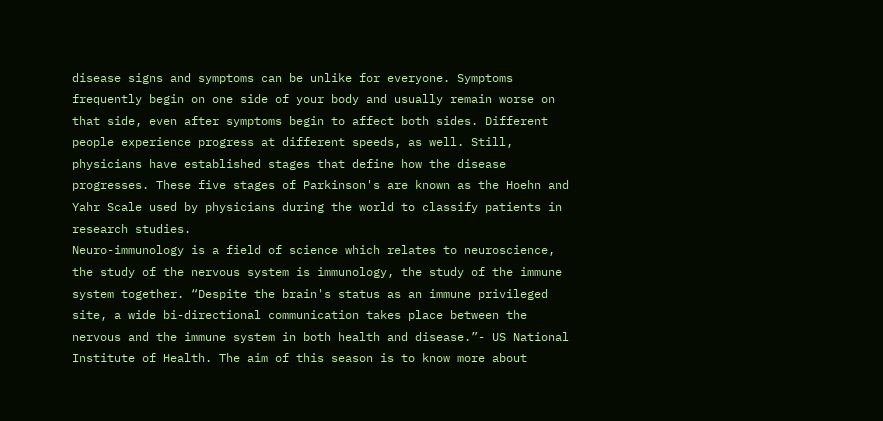disease signs and symptoms can be unlike for everyone. Symptoms frequently begin on one side of your body and usually remain worse on that side, even after symptoms begin to affect both sides. Different people experience progress at different speeds, as well. Still, physicians have established stages that define how the disease progresses. These five stages of Parkinson's are known as the Hoehn and Yahr Scale used by physicians during the world to classify patients in research studies.
Neuro-immunology is a field of science which relates to neuroscience, the study of the nervous system is immunology, the study of the immune system together. “Despite the brain's status as an immune privileged site, a wide bi-directional communication takes place between the nervous and the immune system in both health and disease.”- US National Institute of Health. The aim of this season is to know more about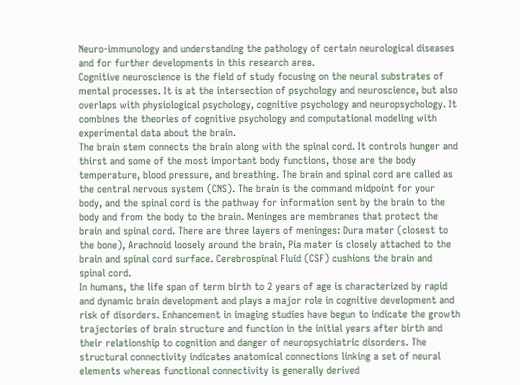Neuro-immunology and understanding the pathology of certain neurological diseases and for further developments in this research area.
Cognitive neuroscience is the field of study focusing on the neural substrates of mental processes. It is at the intersection of psychology and neuroscience, but also overlaps with physiological psychology, cognitive psychology and neuropsychology. It combines the theories of cognitive psychology and computational modeling with experimental data about the brain.
The brain stem connects the brain along with the spinal cord. It controls hunger and thirst and some of the most important body functions, those are the body temperature, blood pressure, and breathing. The brain and spinal cord are called as the central nervous system (CNS). The brain is the command midpoint for your body, and the spinal cord is the pathway for information sent by the brain to the body and from the body to the brain. Meninges are membranes that protect the brain and spinal cord. There are three layers of meninges: Dura mater (closest to the bone), Arachnoid loosely around the brain, Pia mater is closely attached to the brain and spinal cord surface. Cerebrospinal Fluid (CSF) cushions the brain and spinal cord.
In humans, the life span of term birth to 2 years of age is characterized by rapid and dynamic brain development and plays a major role in cognitive development and risk of disorders. Enhancement in imaging studies have begun to indicate the growth trajectories of brain structure and function in the initial years after birth and their relationship to cognition and danger of neuropsychiatric disorders. The structural connectivity indicates anatomical connections linking a set of neural elements whereas functional connectivity is generally derived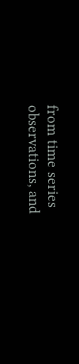from time series observations, and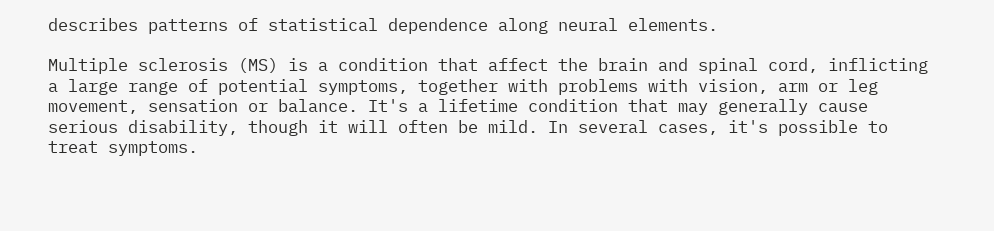describes patterns of statistical dependence along neural elements.

Multiple sclerosis (MS) is a condition that affect the brain and spinal cord, inflicting a large range of potential symptoms, together with problems with vision, arm or leg movement, sensation or balance. It's a lifetime condition that may generally cause serious disability, though it will often be mild. In several cases, it's possible to treat symptoms.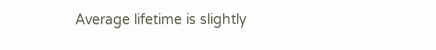Average lifetime is slightly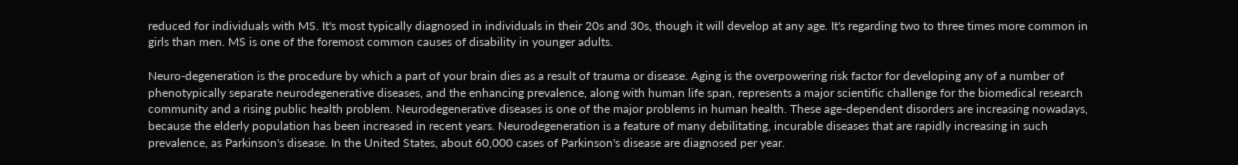reduced for individuals with MS. It's most typically diagnosed in individuals in their 20s and 30s, though it will develop at any age. It's regarding two to three times more common in girls than men. MS is one of the foremost common causes of disability in younger adults.

Neuro-degeneration is the procedure by which a part of your brain dies as a result of trauma or disease. Aging is the overpowering risk factor for developing any of a number of phenotypically separate neurodegenerative diseases, and the enhancing prevalence, along with human life span, represents a major scientific challenge for the biomedical research community and a rising public health problem. Neurodegenerative diseases is one of the major problems in human health. These age-dependent disorders are increasing nowadays, because the elderly population has been increased in recent years. Neurodegeneration is a feature of many debilitating, incurable diseases that are rapidly increasing in such prevalence, as Parkinson's disease. In the United States, about 60,000 cases of Parkinson's disease are diagnosed per year.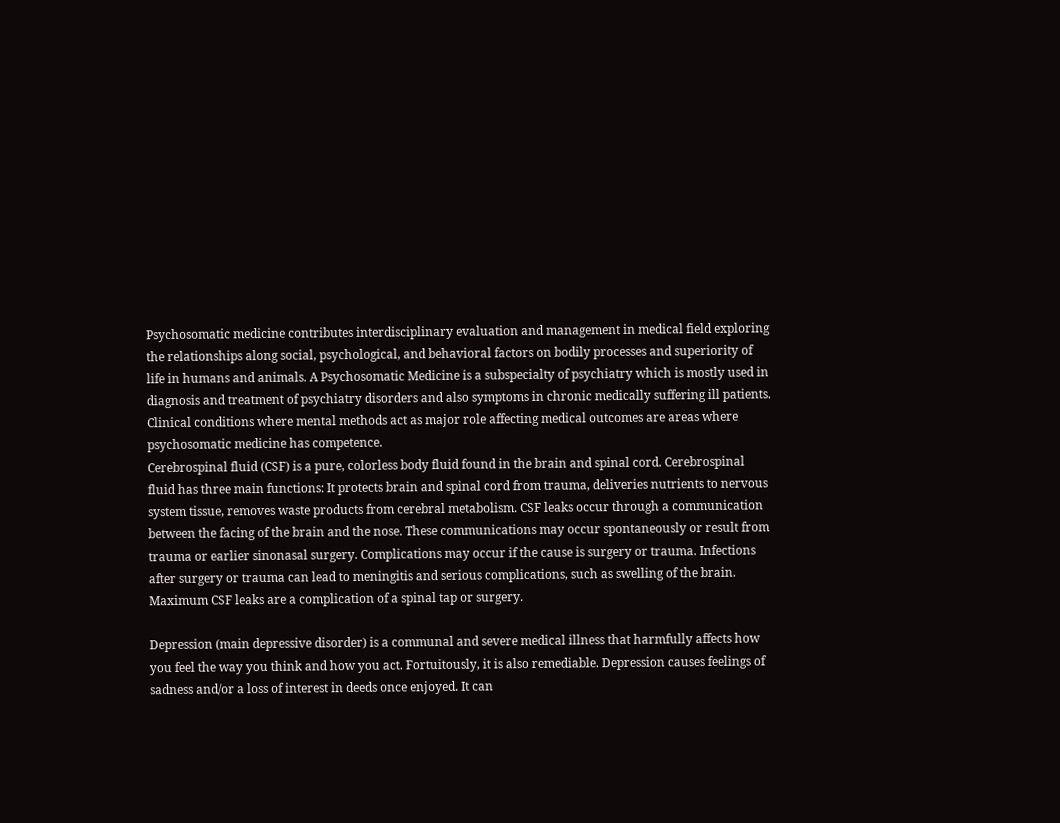Psychosomatic medicine contributes interdisciplinary evaluation and management in medical field exploring the relationships along social, psychological, and behavioral factors on bodily processes and superiority of life in humans and animals. A Psychosomatic Medicine is a subspecialty of psychiatry which is mostly used in diagnosis and treatment of psychiatry disorders and also symptoms in chronic medically suffering ill patients. Clinical conditions where mental methods act as major role affecting medical outcomes are areas where psychosomatic medicine has competence.
Cerebrospinal fluid (CSF) is a pure, colorless body fluid found in the brain and spinal cord. Cerebrospinal fluid has three main functions: It protects brain and spinal cord from trauma, deliveries nutrients to nervous system tissue, removes waste products from cerebral metabolism. CSF leaks occur through a communication between the facing of the brain and the nose. These communications may occur spontaneously or result from trauma or earlier sinonasal surgery. Complications may occur if the cause is surgery or trauma. Infections after surgery or trauma can lead to meningitis and serious complications, such as swelling of the brain. Maximum CSF leaks are a complication of a spinal tap or surgery.

Depression (main depressive disorder) is a communal and severe medical illness that harmfully affects how you feel the way you think and how you act. Fortuitously, it is also remediable. Depression causes feelings of sadness and/or a loss of interest in deeds once enjoyed. It can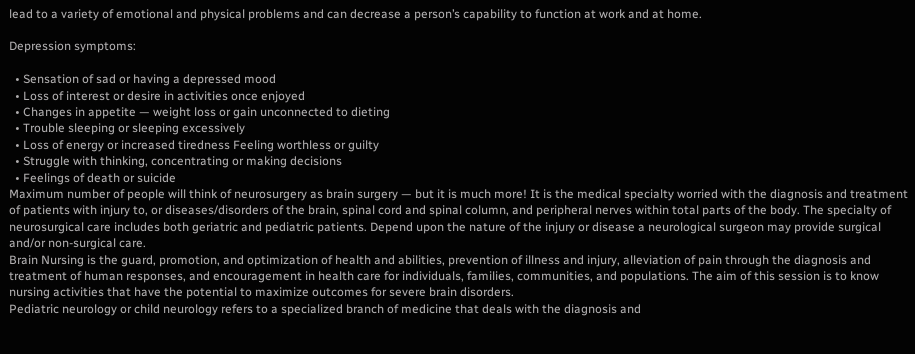lead to a variety of emotional and physical problems and can decrease a person’s capability to function at work and at home.

Depression symptoms:

  • Sensation of sad or having a depressed mood
  • Loss of interest or desire in activities once enjoyed
  • Changes in appetite — weight loss or gain unconnected to dieting
  • Trouble sleeping or sleeping excessively
  • Loss of energy or increased tiredness Feeling worthless or guilty
  • Struggle with thinking, concentrating or making decisions
  • Feelings of death or suicide
Maximum number of people will think of neurosurgery as brain surgery — but it is much more! It is the medical specialty worried with the diagnosis and treatment of patients with injury to, or diseases/disorders of the brain, spinal cord and spinal column, and peripheral nerves within total parts of the body. The specialty of neurosurgical care includes both geriatric and pediatric patients. Depend upon the nature of the injury or disease a neurological surgeon may provide surgical and/or non-surgical care.
Brain Nursing is the guard, promotion, and optimization of health and abilities, prevention of illness and injury, alleviation of pain through the diagnosis and treatment of human responses, and encouragement in health care for individuals, families, communities, and populations. The aim of this session is to know nursing activities that have the potential to maximize outcomes for severe brain disorders.
Pediatric neurology or child neurology refers to a specialized branch of medicine that deals with the diagnosis and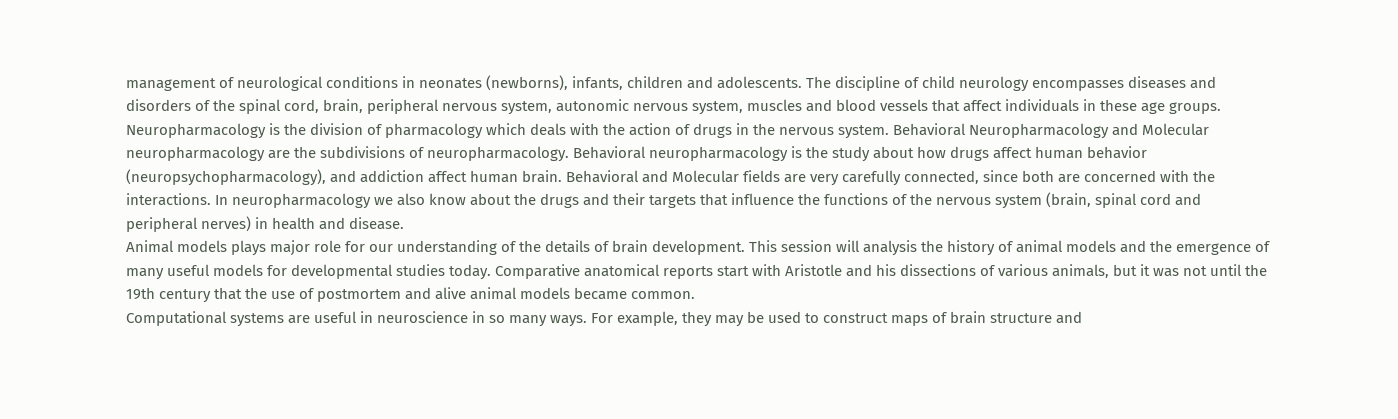management of neurological conditions in neonates (newborns), infants, children and adolescents. The discipline of child neurology encompasses diseases and disorders of the spinal cord, brain, peripheral nervous system, autonomic nervous system, muscles and blood vessels that affect individuals in these age groups.
Neuropharmacology is the division of pharmacology which deals with the action of drugs in the nervous system. Behavioral Neuropharmacology and Molecular neuropharmacology are the subdivisions of neuropharmacology. Behavioral neuropharmacology is the study about how drugs affect human behavior (neuropsychopharmacology), and addiction affect human brain. Behavioral and Molecular fields are very carefully connected, since both are concerned with the interactions. In neuropharmacology we also know about the drugs and their targets that influence the functions of the nervous system (brain, spinal cord and peripheral nerves) in health and disease.
Animal models plays major role for our understanding of the details of brain development. This session will analysis the history of animal models and the emergence of many useful models for developmental studies today. Comparative anatomical reports start with Aristotle and his dissections of various animals, but it was not until the 19th century that the use of postmortem and alive animal models became common.
Computational systems are useful in neuroscience in so many ways. For example, they may be used to construct maps of brain structure and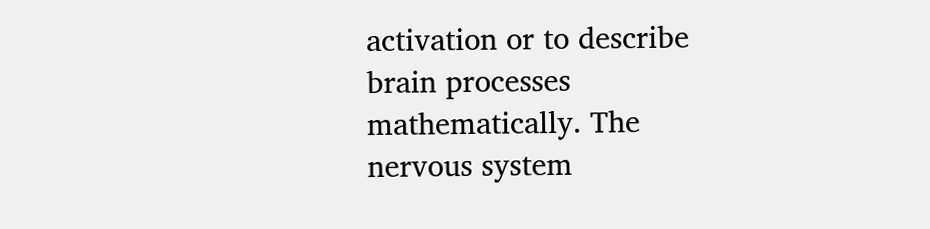activation or to describe brain processes mathematically. The nervous system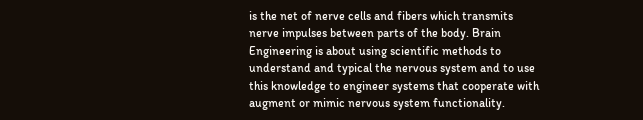is the net of nerve cells and fibers which transmits nerve impulses between parts of the body. Brain Engineering is about using scientific methods to understand and typical the nervous system and to use this knowledge to engineer systems that cooperate with augment or mimic nervous system functionality.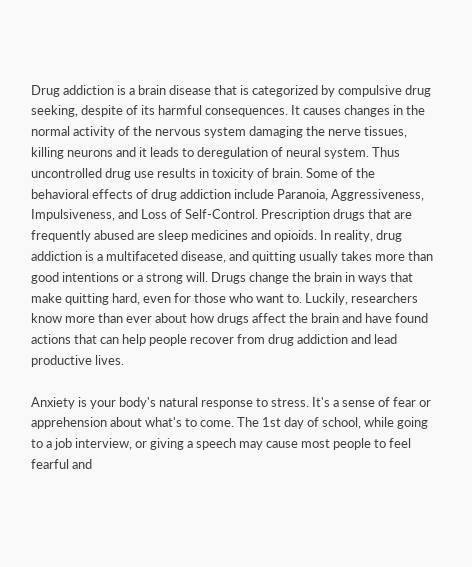Drug addiction is a brain disease that is categorized by compulsive drug seeking, despite of its harmful consequences. It causes changes in the normal activity of the nervous system damaging the nerve tissues, killing neurons and it leads to deregulation of neural system. Thus uncontrolled drug use results in toxicity of brain. Some of the behavioral effects of drug addiction include Paranoia, Aggressiveness, Impulsiveness, and Loss of Self-Control. Prescription drugs that are frequently abused are sleep medicines and opioids. In reality, drug addiction is a multifaceted disease, and quitting usually takes more than good intentions or a strong will. Drugs change the brain in ways that make quitting hard, even for those who want to. Luckily, researchers know more than ever about how drugs affect the brain and have found actions that can help people recover from drug addiction and lead productive lives.

Anxiety is your body's natural response to stress. It's a sense of fear or apprehension about what's to come. The 1st day of school, while going to a job interview, or giving a speech may cause most people to feel fearful and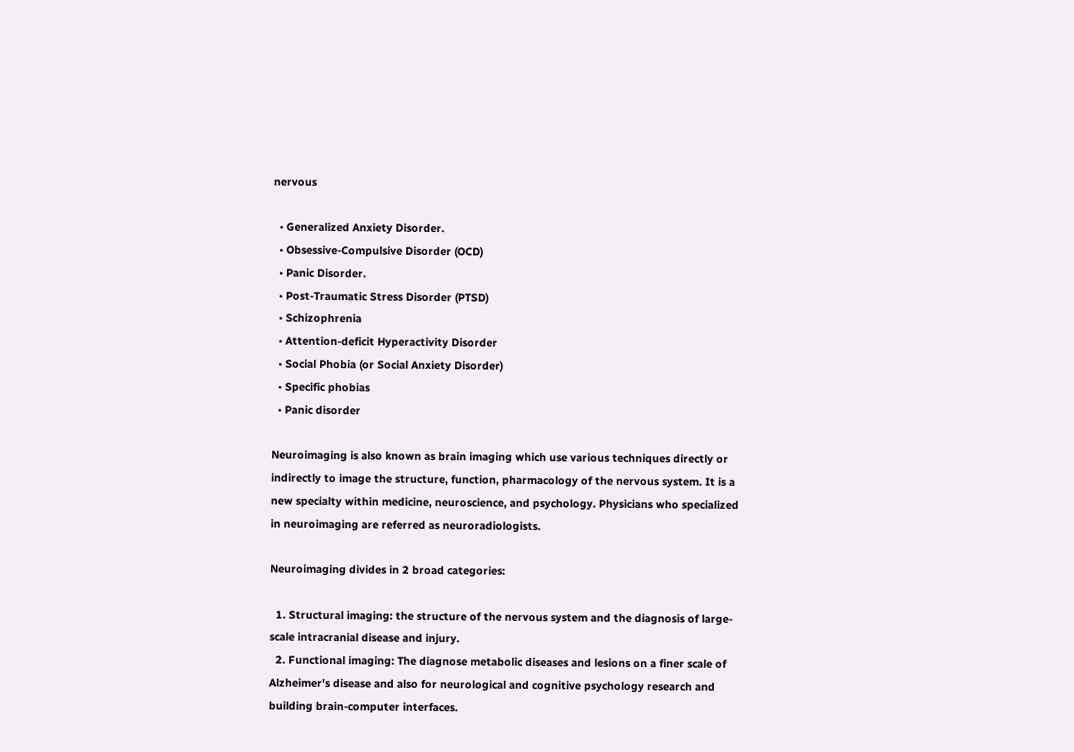nervous

  • Generalized Anxiety Disorder.
  • Obsessive-Compulsive Disorder (OCD)
  • Panic Disorder.
  • Post-Traumatic Stress Disorder (PTSD)
  • Schizophrenia
  • Attention-deficit Hyperactivity Disorder
  • Social Phobia (or Social Anxiety Disorder)
  • Specific phobias
  • Panic disorder

Neuroimaging is also known as brain imaging which use various techniques directly or indirectly to image the structure, function, pharmacology of the nervous system. It is a new specialty within medicine, neuroscience, and psychology. Physicians who specialized in neuroimaging are referred as neuroradiologists.

Neuroimaging divides in 2 broad categories:

  1. Structural imaging: the structure of the nervous system and the diagnosis of large-scale intracranial disease and injury.
  2. Functional imaging: The diagnose metabolic diseases and lesions on a finer scale of Alzheimer's disease and also for neurological and cognitive psychology research and building brain-computer interfaces.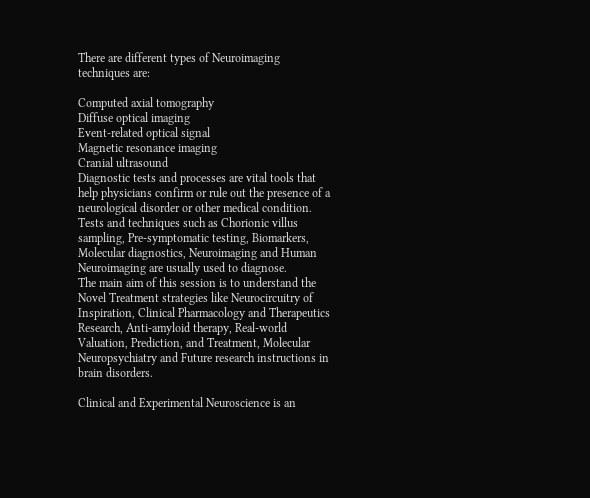There are different types of Neuroimaging techniques are:

Computed axial tomography
Diffuse optical imaging
Event-related optical signal
Magnetic resonance imaging
Cranial ultrasound
Diagnostic tests and processes are vital tools that help physicians confirm or rule out the presence of a neurological disorder or other medical condition. Tests and techniques such as Chorionic villus sampling, Pre-symptomatic testing, Biomarkers, Molecular diagnostics, Neuroimaging and Human Neuroimaging are usually used to diagnose.
The main aim of this session is to understand the Novel Treatment strategies like Neurocircuitry of Inspiration, Clinical Pharmacology and Therapeutics Research, Anti-amyloid therapy, Real-world Valuation, Prediction, and Treatment, Molecular Neuropsychiatry and Future research instructions in brain disorders.

Clinical and Experimental Neuroscience is an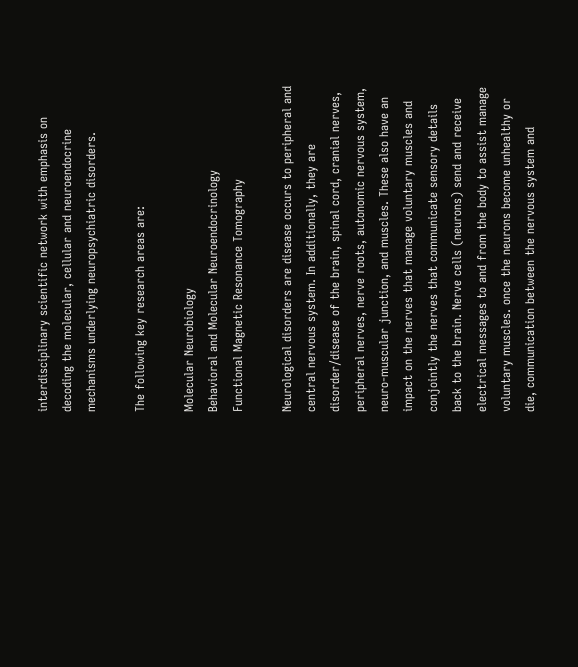interdisciplinary scientific network with emphasis on decoding the molecular, cellular and neuroendocrine mechanisms underlying neuropsychiatric disorders.

The following key research areas are:

Molecular Neurobiology
Behavioral and Molecular Neuroendocrinology
Functional Magnetic Resonance Tomography

Neurological disorders are disease occurs to peripheral and central nervous system. In additionally, they are disorder/disease of the brain, spinal cord, cranial nerves, peripheral nerves, nerve roots, autonomic nervous system, neuro-muscular junction, and muscles. These also have an impact on the nerves that manage voluntary muscles and conjointly the nerves that communicate sensory details back to the brain. Nerve cells (neurons) send and receive electrical messages to and from the body to assist manage voluntary muscles. once the neurons become unhealthy or die, communication between the nervous system and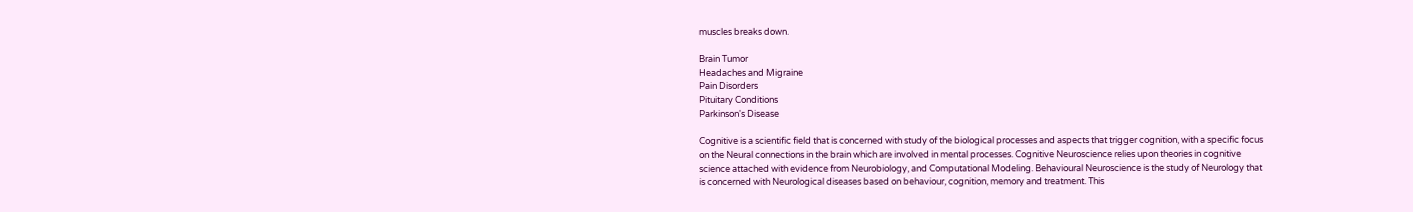muscles breaks down.

Brain Tumor
Headaches and Migraine
Pain Disorders
Pituitary Conditions
Parkinson's Disease

Cognitive is a scientific field that is concerned with study of the biological processes and aspects that trigger cognition, with a specific focus on the Neural connections in the brain which are involved in mental processes. Cognitive Neuroscience relies upon theories in cognitive science attached with evidence from Neurobiology, and Computational Modeling. Behavioural Neuroscience is the study of Neurology that is concerned with Neurological diseases based on behaviour, cognition, memory and treatment. This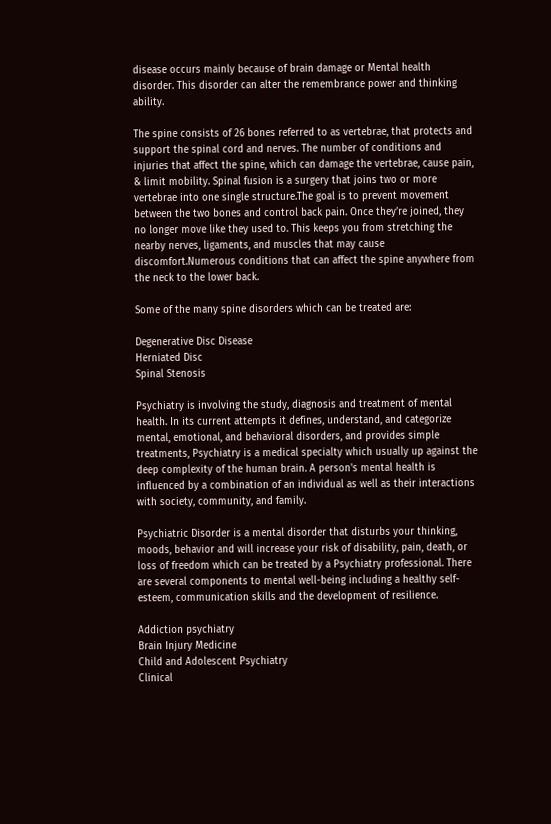disease occurs mainly because of brain damage or Mental health disorder. This disorder can alter the remembrance power and thinking ability.

The spine consists of 26 bones referred to as vertebrae, that protects and support the spinal cord and nerves. The number of conditions and injuries that affect the spine, which can damage the vertebrae, cause pain, & limit mobility. Spinal fusion is a surgery that joins two or more vertebrae into one single structure.The goal is to prevent movement between the two bones and control back pain. Once they’re joined, they no longer move like they used to. This keeps you from stretching the nearby nerves, ligaments, and muscles that may cause discomfort.Numerous conditions that can affect the spine anywhere from the neck to the lower back.

Some of the many spine disorders which can be treated are:

Degenerative Disc Disease
Herniated Disc
Spinal Stenosis

Psychiatry is involving the study, diagnosis and treatment of mental health. In its current attempts it defines, understand, and categorize mental, emotional, and behavioral disorders, and provides simple treatments, Psychiatry is a medical specialty which usually up against the deep complexity of the human brain. A person's mental health is influenced by a combination of an individual as well as their interactions with society, community, and family.

Psychiatric Disorder is a mental disorder that disturbs your thinking, moods, behavior and will increase your risk of disability, pain, death, or loss of freedom which can be treated by a Psychiatry professional. There are several components to mental well-being including a healthy self-esteem, communication skills and the development of resilience.

Addiction psychiatry
Brain Injury Medicine
Child and Adolescent Psychiatry
Clinical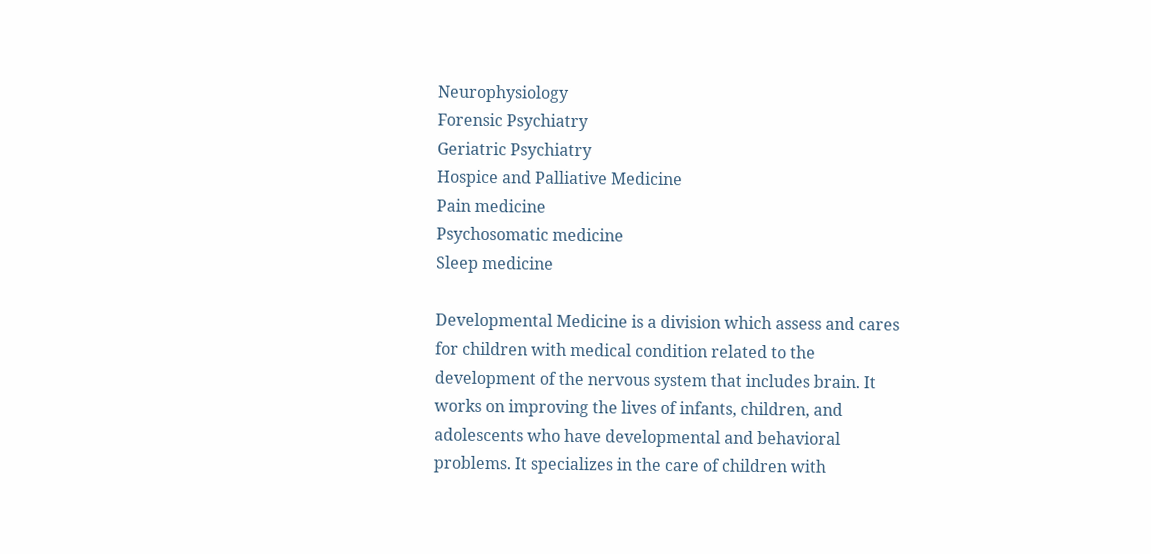Neurophysiology
Forensic Psychiatry
Geriatric Psychiatry
Hospice and Palliative Medicine
Pain medicine
Psychosomatic medicine
Sleep medicine

Developmental Medicine is a division which assess and cares for children with medical condition related to the development of the nervous system that includes brain. It works on improving the lives of infants, children, and adolescents who have developmental and behavioral problems. It specializes in the care of children with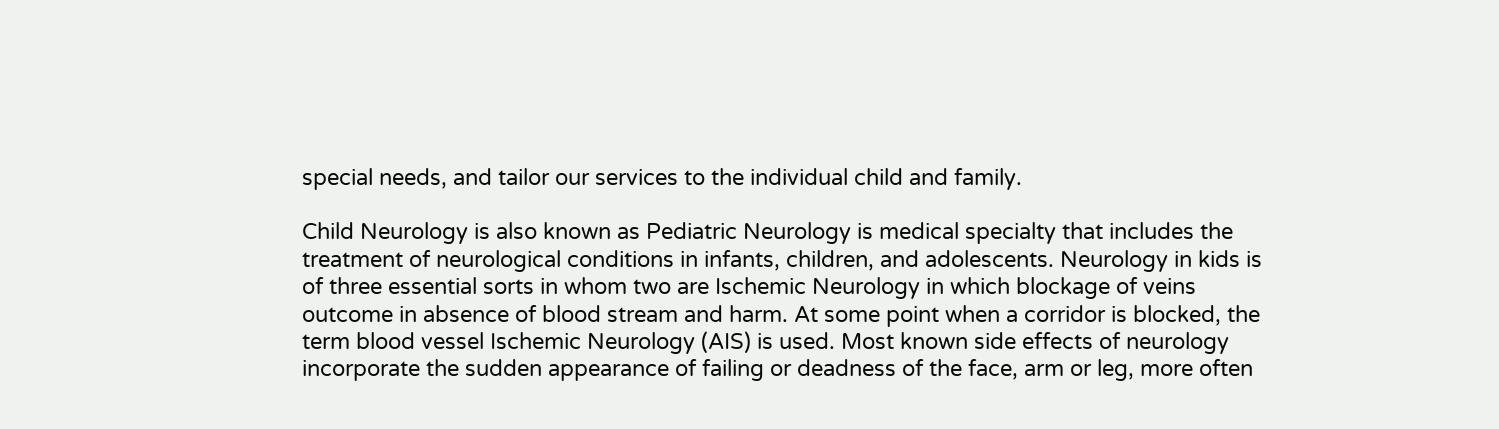special needs, and tailor our services to the individual child and family.

Child Neurology is also known as Pediatric Neurology is medical specialty that includes the treatment of neurological conditions in infants, children, and adolescents. Neurology in kids is of three essential sorts in whom two are Ischemic Neurology in which blockage of veins outcome in absence of blood stream and harm. At some point when a corridor is blocked, the term blood vessel Ischemic Neurology (AIS) is used. Most known side effects of neurology incorporate the sudden appearance of failing or deadness of the face, arm or leg, more often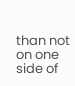than not on one side of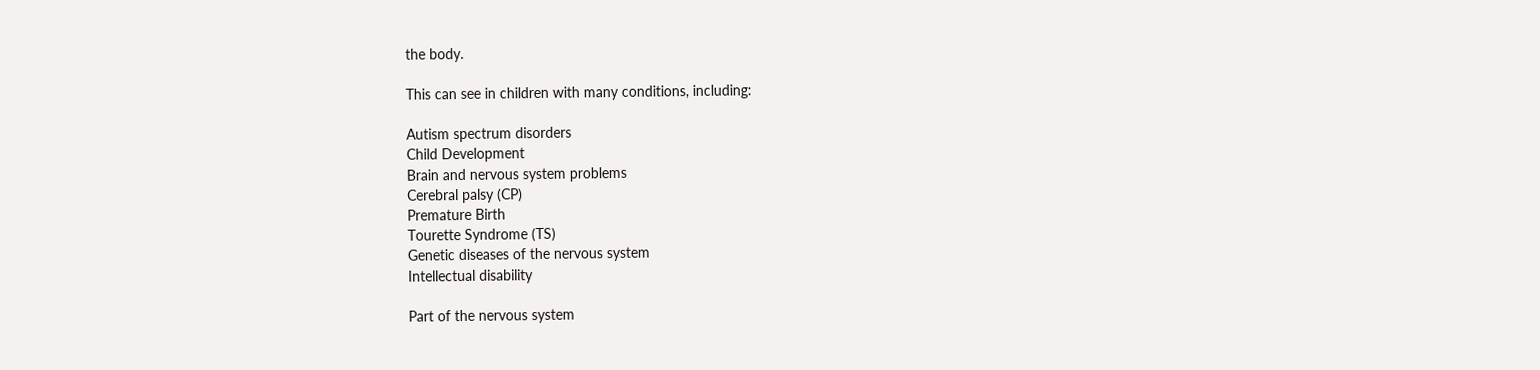the body.

This can see in children with many conditions, including:

Autism spectrum disorders
Child Development
Brain and nervous system problems
Cerebral palsy (CP)
Premature Birth
Tourette Syndrome (TS)
Genetic diseases of the nervous system
Intellectual disability

Part of the nervous system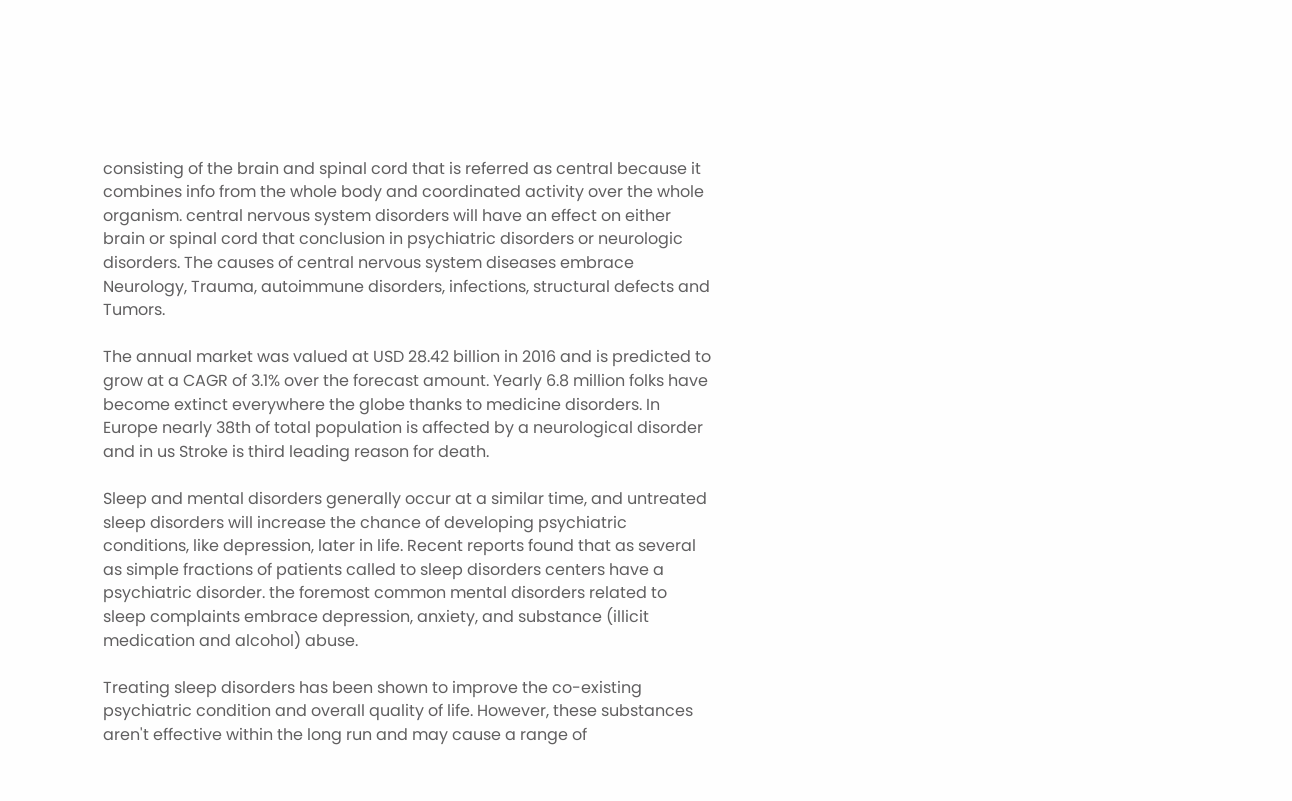consisting of the brain and spinal cord that is referred as central because it combines info from the whole body and coordinated activity over the whole organism. central nervous system disorders will have an effect on either brain or spinal cord that conclusion in psychiatric disorders or neurologic disorders. The causes of central nervous system diseases embrace Neurology, Trauma, autoimmune disorders, infections, structural defects and Tumors.

The annual market was valued at USD 28.42 billion in 2016 and is predicted to grow at a CAGR of 3.1% over the forecast amount. Yearly 6.8 million folks have become extinct everywhere the globe thanks to medicine disorders. In Europe nearly 38th of total population is affected by a neurological disorder and in us Stroke is third leading reason for death.

Sleep and mental disorders generally occur at a similar time, and untreated sleep disorders will increase the chance of developing psychiatric conditions, like depression, later in life. Recent reports found that as several as simple fractions of patients called to sleep disorders centers have a psychiatric disorder. the foremost common mental disorders related to sleep complaints embrace depression, anxiety, and substance (illicit medication and alcohol) abuse.

Treating sleep disorders has been shown to improve the co-existing psychiatric condition and overall quality of life. However, these substances aren't effective within the long run and may cause a range of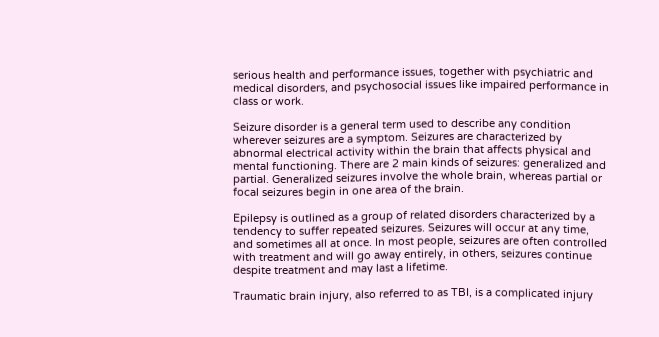serious health and performance issues, together with psychiatric and medical disorders, and psychosocial issues like impaired performance in class or work.

Seizure disorder is a general term used to describe any condition wherever seizures are a symptom. Seizures are characterized by abnormal electrical activity within the brain that affects physical and mental functioning. There are 2 main kinds of seizures: generalized and partial. Generalized seizures involve the whole brain, whereas partial or focal seizures begin in one area of the brain.

Epilepsy is outlined as a group of related disorders characterized by a tendency to suffer repeated seizures. Seizures will occur at any time, and sometimes all at once. In most people, seizures are often controlled with treatment and will go away entirely, in others, seizures continue despite treatment and may last a lifetime.

Traumatic brain injury, also referred to as TBI, is a complicated injury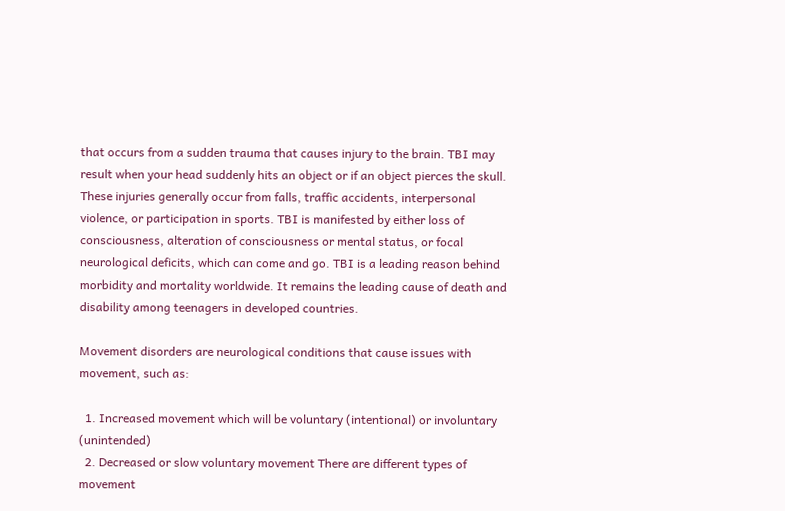that occurs from a sudden trauma that causes injury to the brain. TBI may result when your head suddenly hits an object or if an object pierces the skull. These injuries generally occur from falls, traffic accidents, interpersonal violence, or participation in sports. TBI is manifested by either loss of consciousness, alteration of consciousness or mental status, or focal neurological deficits, which can come and go. TBI is a leading reason behind morbidity and mortality worldwide. It remains the leading cause of death and disability among teenagers in developed countries.

Movement disorders are neurological conditions that cause issues with movement, such as:

  1. Increased movement which will be voluntary (intentional) or involuntary (unintended)
  2. Decreased or slow voluntary movement There are different types of movement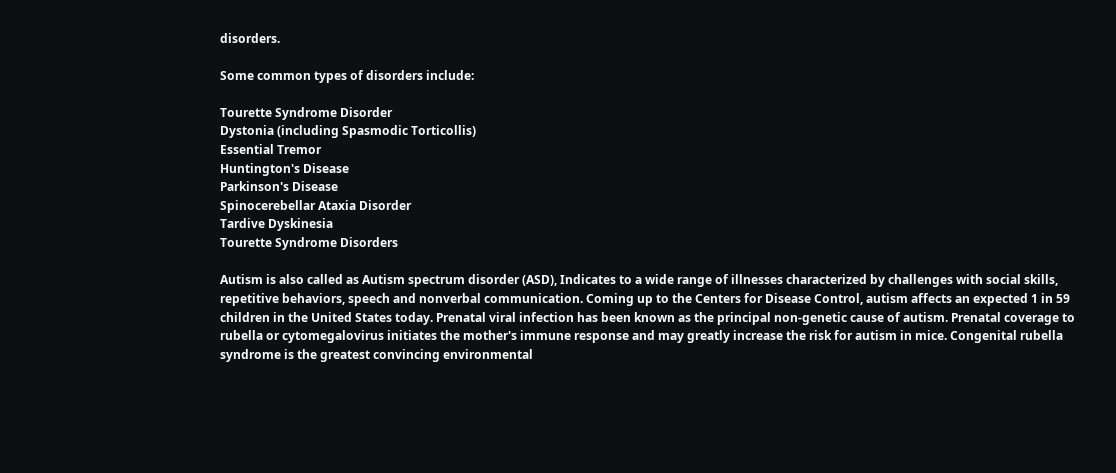disorders.

Some common types of disorders include:

Tourette Syndrome Disorder
Dystonia (including Spasmodic Torticollis)
Essential Tremor
Huntington's Disease
Parkinson's Disease
Spinocerebellar Ataxia Disorder
Tardive Dyskinesia
Tourette Syndrome Disorders

Autism is also called as Autism spectrum disorder (ASD), Indicates to a wide range of illnesses characterized by challenges with social skills, repetitive behaviors, speech and nonverbal communication. Coming up to the Centers for Disease Control, autism affects an expected 1 in 59 children in the United States today. Prenatal viral infection has been known as the principal non-genetic cause of autism. Prenatal coverage to rubella or cytomegalovirus initiates the mother's immune response and may greatly increase the risk for autism in mice. Congenital rubella syndrome is the greatest convincing environmental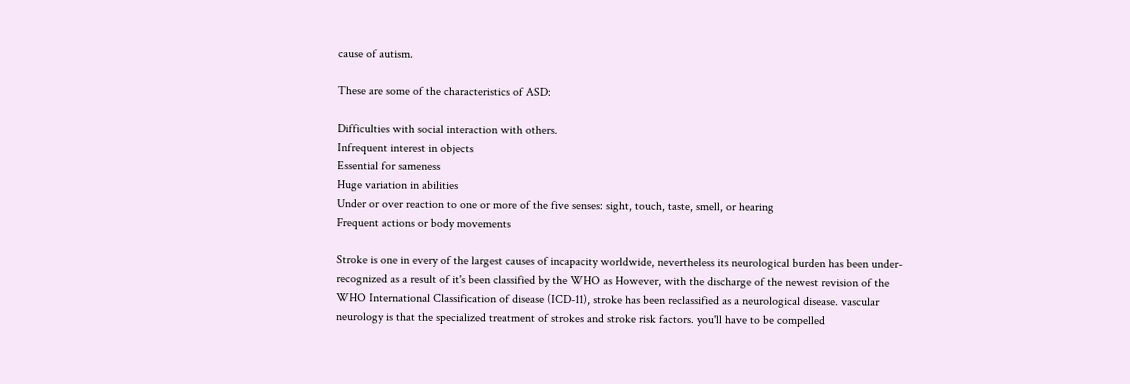cause of autism.

These are some of the characteristics of ASD:

Difficulties with social interaction with others.
Infrequent interest in objects
Essential for sameness
Huge variation in abilities
Under or over reaction to one or more of the five senses: sight, touch, taste, smell, or hearing
Frequent actions or body movements

Stroke is one in every of the largest causes of incapacity worldwide, nevertheless its neurological burden has been under-recognized as a result of it's been classified by the WHO as However, with the discharge of the newest revision of the WHO International Classification of disease (ICD-11), stroke has been reclassified as a neurological disease. vascular neurology is that the specialized treatment of strokes and stroke risk factors. you'll have to be compelled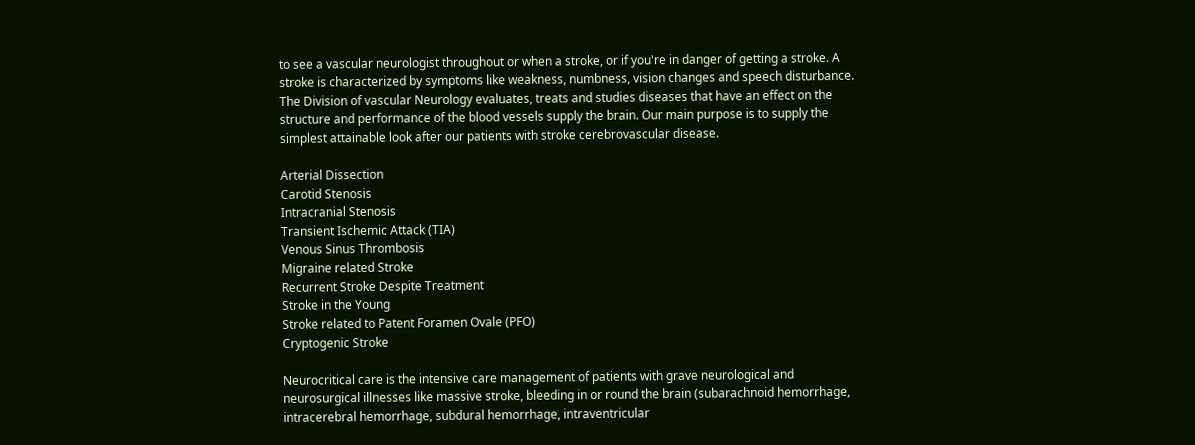to see a vascular neurologist throughout or when a stroke, or if you're in danger of getting a stroke. A stroke is characterized by symptoms like weakness, numbness, vision changes and speech disturbance. The Division of vascular Neurology evaluates, treats and studies diseases that have an effect on the structure and performance of the blood vessels supply the brain. Our main purpose is to supply the simplest attainable look after our patients with stroke cerebrovascular disease.

Arterial Dissection
Carotid Stenosis
Intracranial Stenosis
Transient Ischemic Attack (TIA)
Venous Sinus Thrombosis
Migraine related Stroke
Recurrent Stroke Despite Treatment
Stroke in the Young
Stroke related to Patent Foramen Ovale (PFO)
Cryptogenic Stroke

Neurocritical care is the intensive care management of patients with grave neurological and neurosurgical illnesses like massive stroke, bleeding in or round the brain (subarachnoid hemorrhage, intracerebral hemorrhage, subdural hemorrhage, intraventricular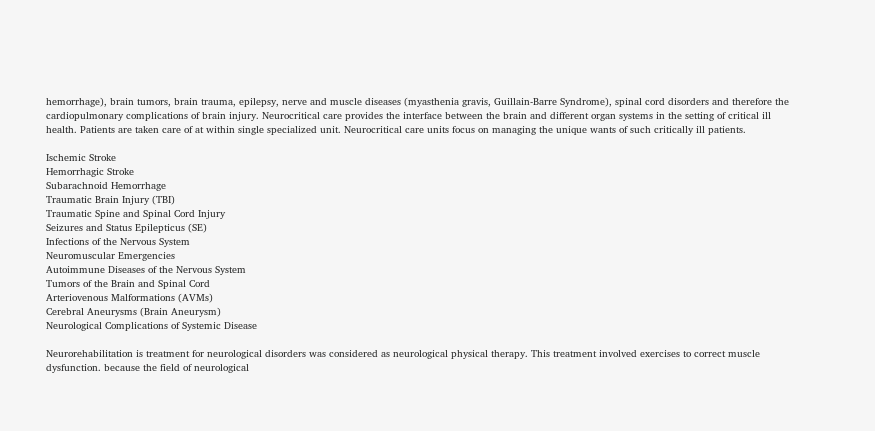hemorrhage), brain tumors, brain trauma, epilepsy, nerve and muscle diseases (myasthenia gravis, Guillain-Barre Syndrome), spinal cord disorders and therefore the cardiopulmonary complications of brain injury. Neurocritical care provides the interface between the brain and different organ systems in the setting of critical ill health. Patients are taken care of at within single specialized unit. Neurocritical care units focus on managing the unique wants of such critically ill patients.

Ischemic Stroke
Hemorrhagic Stroke
Subarachnoid Hemorrhage
Traumatic Brain Injury (TBI)
Traumatic Spine and Spinal Cord Injury
Seizures and Status Epilepticus (SE)
Infections of the Nervous System
Neuromuscular Emergencies
Autoimmune Diseases of the Nervous System
Tumors of the Brain and Spinal Cord
Arteriovenous Malformations (AVMs)
Cerebral Aneurysms (Brain Aneurysm)
Neurological Complications of Systemic Disease

Neurorehabilitation is treatment for neurological disorders was considered as neurological physical therapy. This treatment involved exercises to correct muscle dysfunction. because the field of neurological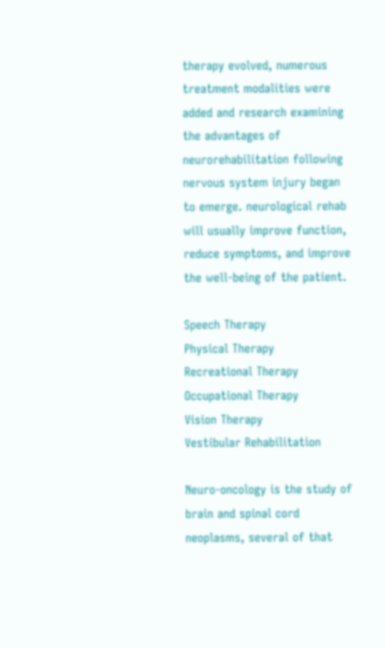therapy evolved, numerous treatment modalities were added and research examining the advantages of neurorehabilitation following nervous system injury began to emerge. neurological rehab will usually improve function, reduce symptoms, and improve the well-being of the patient.

Speech Therapy
Physical Therapy
Recreational Therapy
Occupational Therapy
Vision Therapy
Vestibular Rehabilitation

Neuro-oncology is the study of brain and spinal cord neoplasms, several of that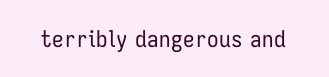terribly dangerous and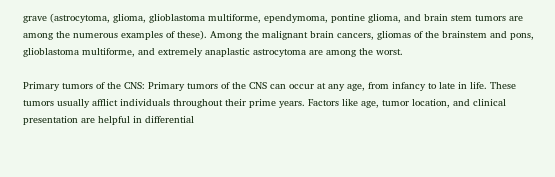grave (astrocytoma, glioma, glioblastoma multiforme, ependymoma, pontine glioma, and brain stem tumors are among the numerous examples of these). Among the malignant brain cancers, gliomas of the brainstem and pons, glioblastoma multiforme, and extremely anaplastic astrocytoma are among the worst.

Primary tumors of the CNS: Primary tumors of the CNS can occur at any age, from infancy to late in life. These tumors usually afflict individuals throughout their prime years. Factors like age, tumor location, and clinical presentation are helpful in differential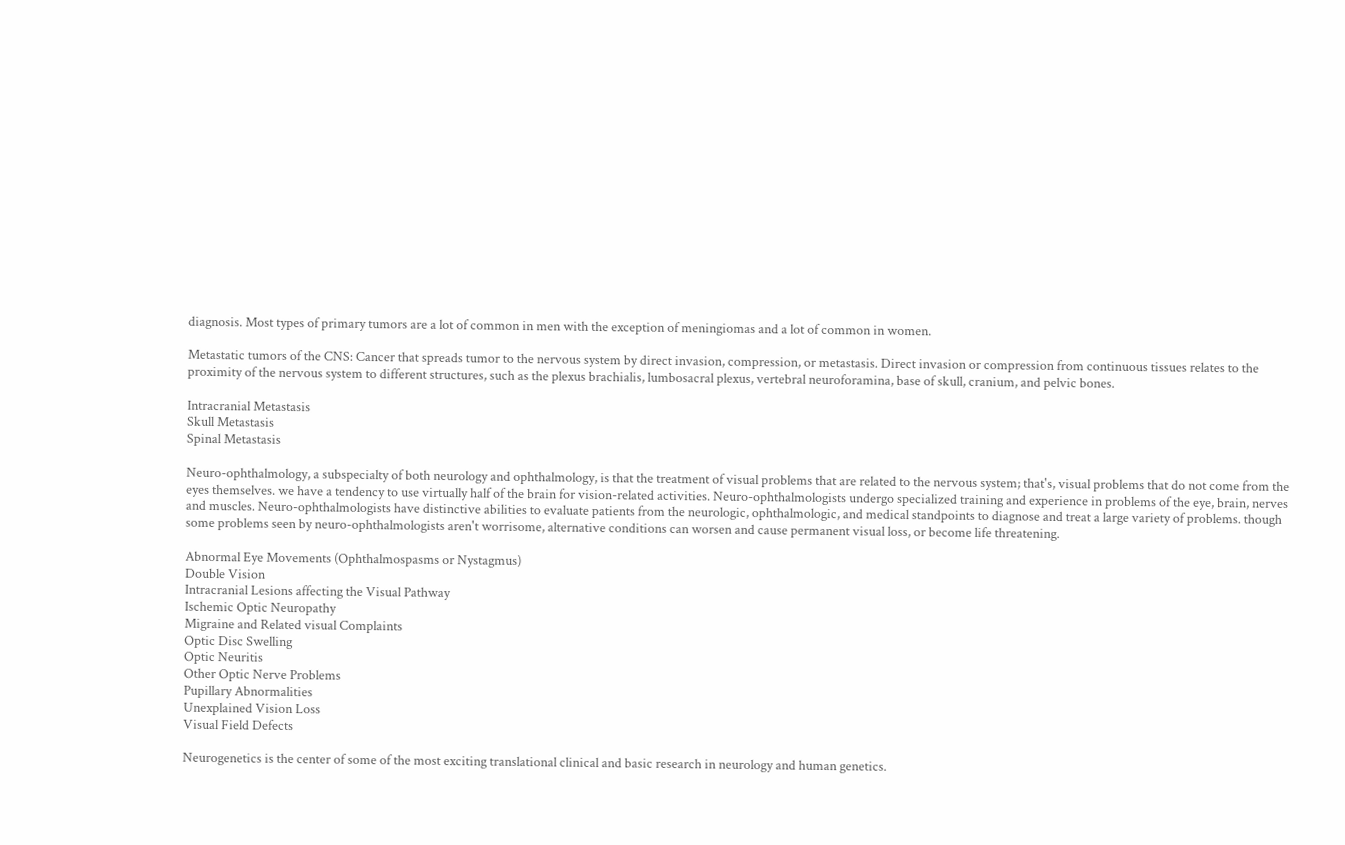diagnosis. Most types of primary tumors are a lot of common in men with the exception of meningiomas and a lot of common in women.

Metastatic tumors of the CNS: Cancer that spreads tumor to the nervous system by direct invasion, compression, or metastasis. Direct invasion or compression from continuous tissues relates to the proximity of the nervous system to different structures, such as the plexus brachialis, lumbosacral plexus, vertebral neuroforamina, base of skull, cranium, and pelvic bones.

Intracranial Metastasis
Skull Metastasis
Spinal Metastasis

Neuro-ophthalmology, a subspecialty of both neurology and ophthalmology, is that the treatment of visual problems that are related to the nervous system; that's, visual problems that do not come from the eyes themselves. we have a tendency to use virtually half of the brain for vision-related activities. Neuro-ophthalmologists undergo specialized training and experience in problems of the eye, brain, nerves and muscles. Neuro-ophthalmologists have distinctive abilities to evaluate patients from the neurologic, ophthalmologic, and medical standpoints to diagnose and treat a large variety of problems. though some problems seen by neuro-ophthalmologists aren't worrisome, alternative conditions can worsen and cause permanent visual loss, or become life threatening.

Abnormal Eye Movements (Ophthalmospasms or Nystagmus)
Double Vision
Intracranial Lesions affecting the Visual Pathway
Ischemic Optic Neuropathy
Migraine and Related visual Complaints
Optic Disc Swelling
Optic Neuritis
Other Optic Nerve Problems
Pupillary Abnormalities
Unexplained Vision Loss
Visual Field Defects

Neurogenetics is the center of some of the most exciting translational clinical and basic research in neurology and human genetics.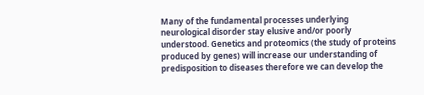Many of the fundamental processes underlying neurological disorder stay elusive and/or poorly understood. Genetics and proteomics (the study of proteins produced by genes) will increase our understanding of predisposition to diseases therefore we can develop the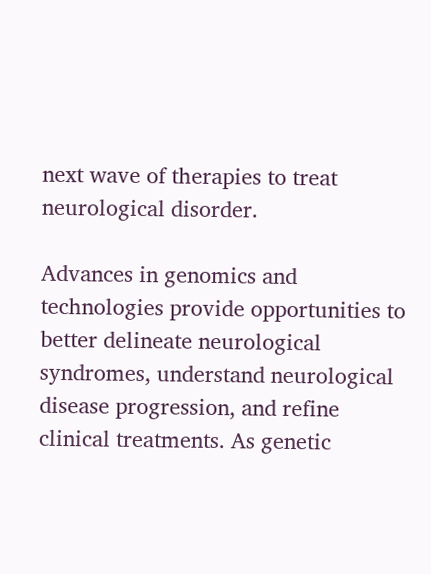next wave of therapies to treat neurological disorder.

Advances in genomics and technologies provide opportunities to better delineate neurological syndromes, understand neurological disease progression, and refine clinical treatments. As genetic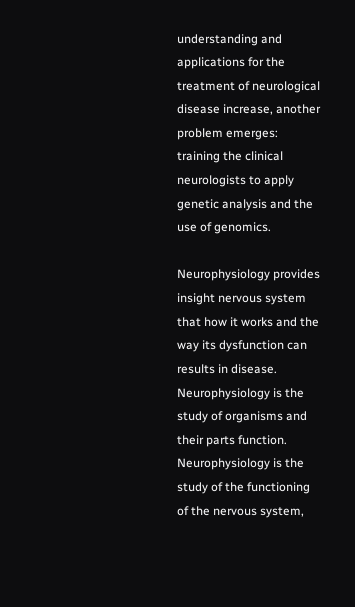understanding and applications for the treatment of neurological disease increase, another problem emerges: training the clinical neurologists to apply genetic analysis and the use of genomics.

Neurophysiology provides insight nervous system that how it works and the way its dysfunction can results in disease. Neurophysiology is the study of organisms and their parts function. Neurophysiology is the study of the functioning of the nervous system,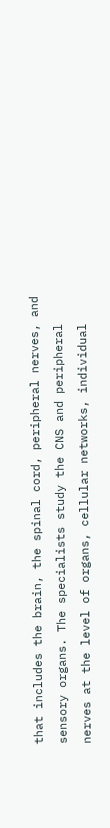that includes the brain, the spinal cord, peripheral nerves, and sensory organs. The specialists study the CNS and peripheral nerves at the level of organs, cellular networks, individual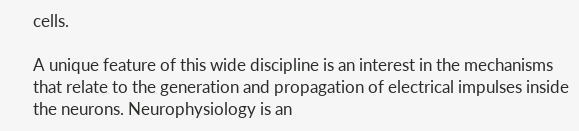cells.

A unique feature of this wide discipline is an interest in the mechanisms that relate to the generation and propagation of electrical impulses inside the neurons. Neurophysiology is an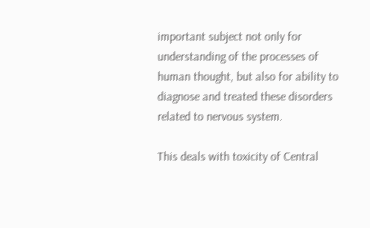important subject not only for understanding of the processes of human thought, but also for ability to diagnose and treated these disorders related to nervous system.

This deals with toxicity of Central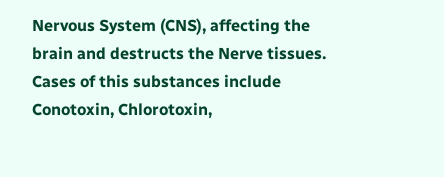Nervous System (CNS), affecting the brain and destructs the Nerve tissues. Cases of this substances include Conotoxin, Chlorotoxin,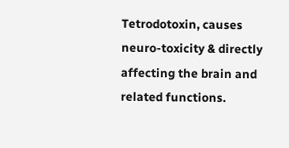Tetrodotoxin, causes neuro-toxicity & directly affecting the brain and related functions.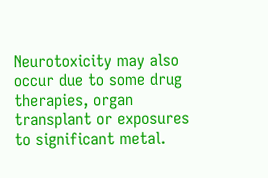Neurotoxicity may also occur due to some drug therapies, organ transplant or exposures to significant metal.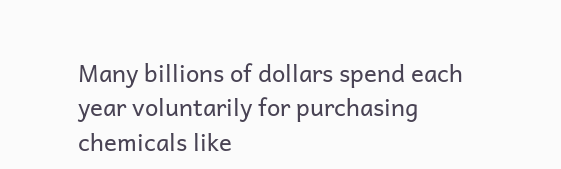Many billions of dollars spend each year voluntarily for purchasing chemicals like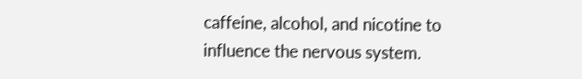caffeine, alcohol, and nicotine to influence the nervous system.